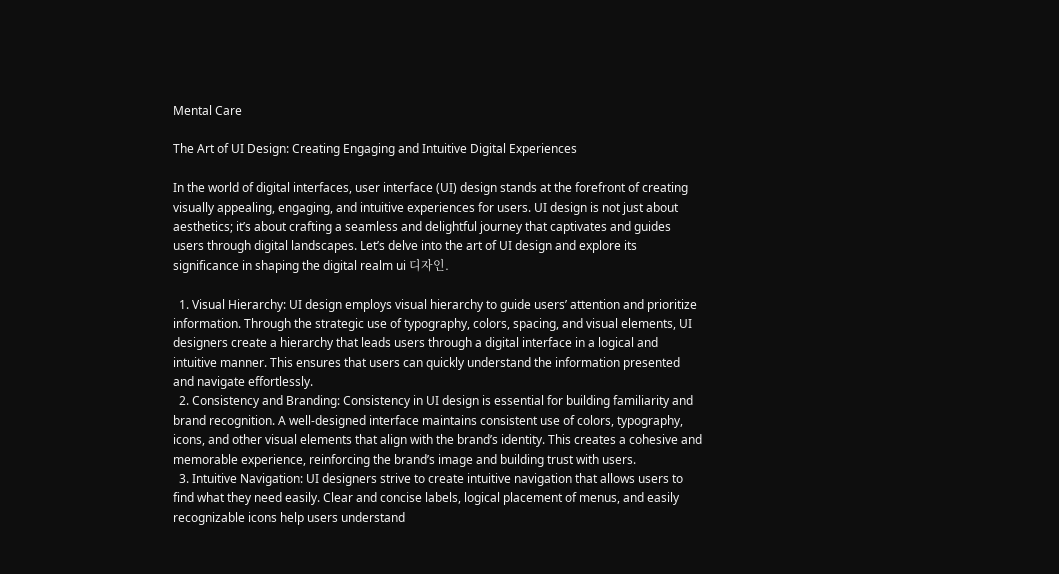Mental Care

The Art of UI Design: Creating Engaging and Intuitive Digital Experiences

In the world of digital interfaces, user interface (UI) design stands at the forefront of creating visually appealing, engaging, and intuitive experiences for users. UI design is not just about aesthetics; it’s about crafting a seamless and delightful journey that captivates and guides users through digital landscapes. Let’s delve into the art of UI design and explore its significance in shaping the digital realm ui 디자인.

  1. Visual Hierarchy: UI design employs visual hierarchy to guide users’ attention and prioritize information. Through the strategic use of typography, colors, spacing, and visual elements, UI designers create a hierarchy that leads users through a digital interface in a logical and intuitive manner. This ensures that users can quickly understand the information presented and navigate effortlessly.
  2. Consistency and Branding: Consistency in UI design is essential for building familiarity and brand recognition. A well-designed interface maintains consistent use of colors, typography, icons, and other visual elements that align with the brand’s identity. This creates a cohesive and memorable experience, reinforcing the brand’s image and building trust with users.
  3. Intuitive Navigation: UI designers strive to create intuitive navigation that allows users to find what they need easily. Clear and concise labels, logical placement of menus, and easily recognizable icons help users understand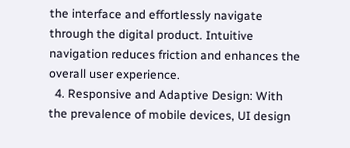the interface and effortlessly navigate through the digital product. Intuitive navigation reduces friction and enhances the overall user experience.
  4. Responsive and Adaptive Design: With the prevalence of mobile devices, UI design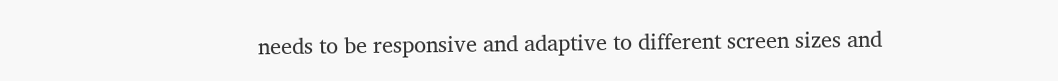needs to be responsive and adaptive to different screen sizes and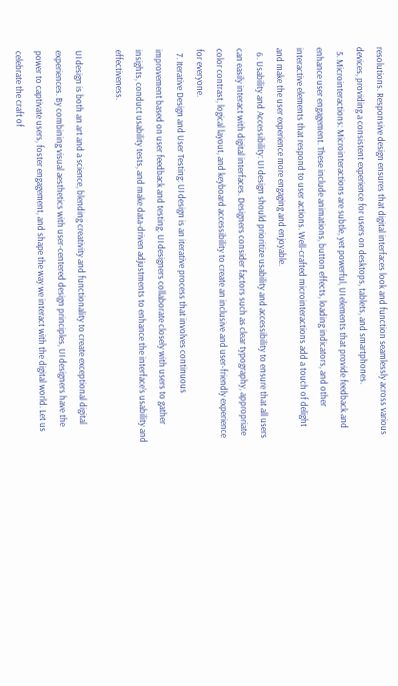resolutions. Responsive design ensures that digital interfaces look and function seamlessly across various devices, providing a consistent experience for users on desktops, tablets, and smartphones.
  5. Microinteractions: Microinteractions are subtle, yet powerful, UI elements that provide feedback and enhance user engagement. These include animations, button effects, loading indicators, and other interactive elements that respond to user actions. Well-crafted microinteractions add a touch of delight and make the user experience more engaging and enjoyable.
  6. Usability and Accessibility: UI design should prioritize usability and accessibility to ensure that all users can easily interact with digital interfaces. Designers consider factors such as clear typography, appropriate color contrast, logical layout, and keyboard accessibility to create an inclusive and user-friendly experience for everyone.
  7. Iterative Design and User Testing: UI design is an iterative process that involves continuous improvement based on user feedback and testing. UI designers collaborate closely with users to gather insights, conduct usability tests, and make data-driven adjustments to enhance the interface’s usability and effectiveness.

UI design is both an art and a science, blending creativity and functionality to create exceptional digital experiences. By combining visual aesthetics with user-centered design principles, UI designers have the power to captivate users, foster engagement, and shape the way we interact with the digital world. Let us celebrate the craft of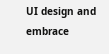UI design and embrace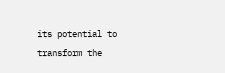its potential to transform the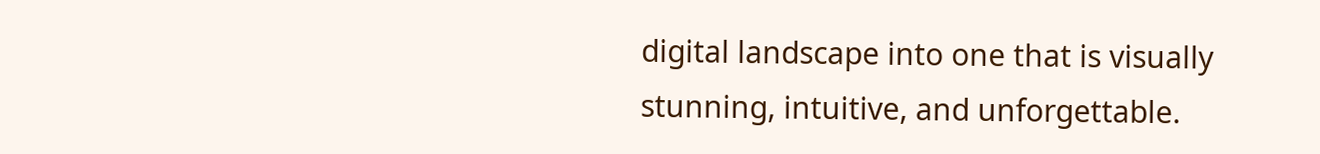digital landscape into one that is visually stunning, intuitive, and unforgettable.